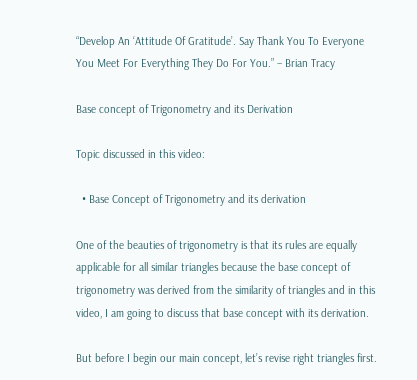“Develop An ‘Attitude Of Gratitude’. Say Thank You To Everyone You Meet For Everything They Do For You.” – Brian Tracy

Base concept of Trigonometry and its Derivation

Topic discussed in this video:

  • Base Concept of Trigonometry and its derivation

One of the beauties of trigonometry is that its rules are equally applicable for all similar triangles because the base concept of trigonometry was derived from the similarity of triangles and in this video, I am going to discuss that base concept with its derivation.

But before I begin our main concept, let’s revise right triangles first.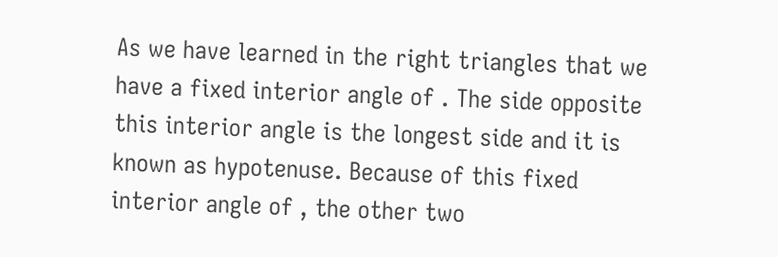As we have learned in the right triangles that we have a fixed interior angle of . The side opposite this interior angle is the longest side and it is known as hypotenuse. Because of this fixed interior angle of , the other two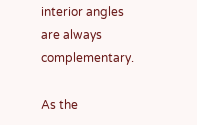interior angles are always complementary.

As the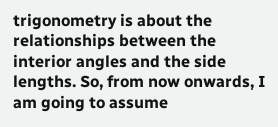trigonometry is about the relationships between the interior angles and the side lengths. So, from now onwards, I am going to assume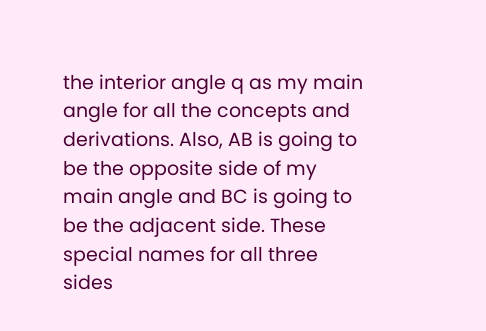the interior angle q as my main angle for all the concepts and derivations. Also, AB is going to be the opposite side of my main angle and BC is going to be the adjacent side. These special names for all three sides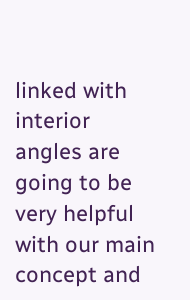linked with interior angles are going to be very helpful with our main concept and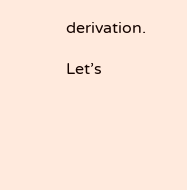derivation.

Let’s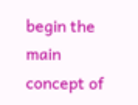begin the main concept of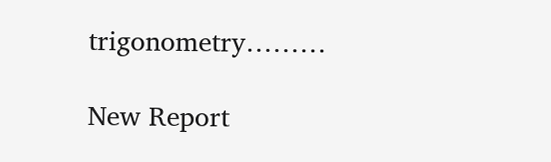trigonometry………

New Report